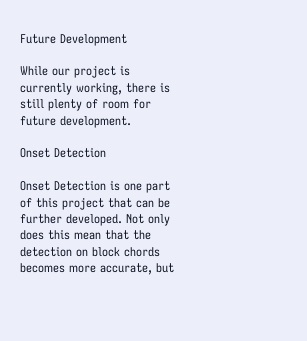Future Development

While our project is currently working, there is still plenty of room for future development.

Onset Detection

Onset Detection is one part of this project that can be further developed. Not only does this mean that the detection on block chords becomes more accurate, but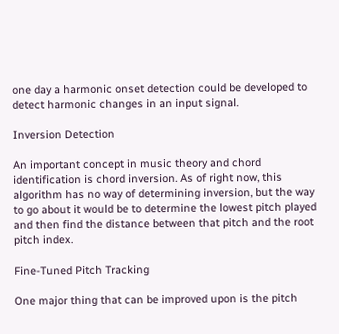one day a harmonic onset detection could be developed to detect harmonic changes in an input signal.

Inversion Detection

An important concept in music theory and chord identification is chord inversion. As of right now, this algorithm has no way of determining inversion, but the way to go about it would be to determine the lowest pitch played and then find the distance between that pitch and the root pitch index.

Fine-Tuned Pitch Tracking

One major thing that can be improved upon is the pitch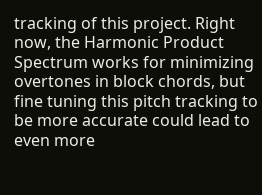tracking of this project. Right now, the Harmonic Product Spectrum works for minimizing overtones in block chords, but fine tuning this pitch tracking to be more accurate could lead to even more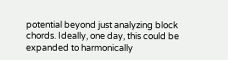potential beyond just analyzing block chords. Ideally, one day, this could be expanded to harmonically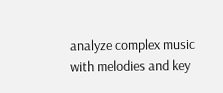analyze complex music with melodies and key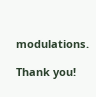modulations.

Thank you!